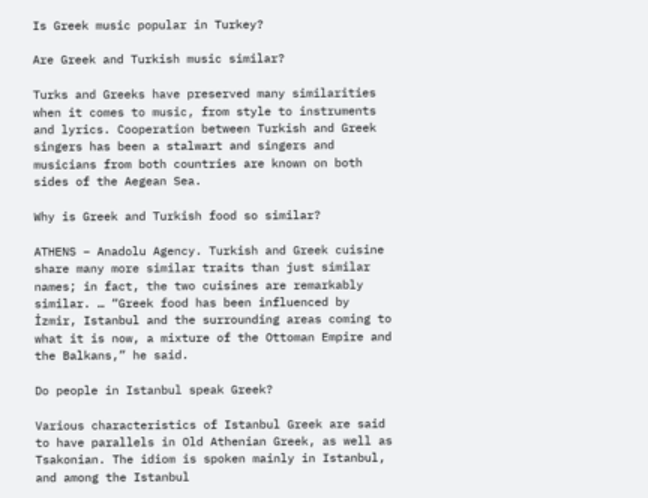Is Greek music popular in Turkey?

Are Greek and Turkish music similar?

Turks and Greeks have preserved many similarities when it comes to music, from style to instruments and lyrics. Cooperation between Turkish and Greek singers has been a stalwart and singers and musicians from both countries are known on both sides of the Aegean Sea.

Why is Greek and Turkish food so similar?

ATHENS – Anadolu Agency. Turkish and Greek cuisine share many more similar traits than just similar names; in fact, the two cuisines are remarkably similar. … “Greek food has been influenced by İzmir, Istanbul and the surrounding areas coming to what it is now, a mixture of the Ottoman Empire and the Balkans,” he said.

Do people in Istanbul speak Greek?

Various characteristics of Istanbul Greek are said to have parallels in Old Athenian Greek, as well as Tsakonian. The idiom is spoken mainly in Istanbul, and among the Istanbul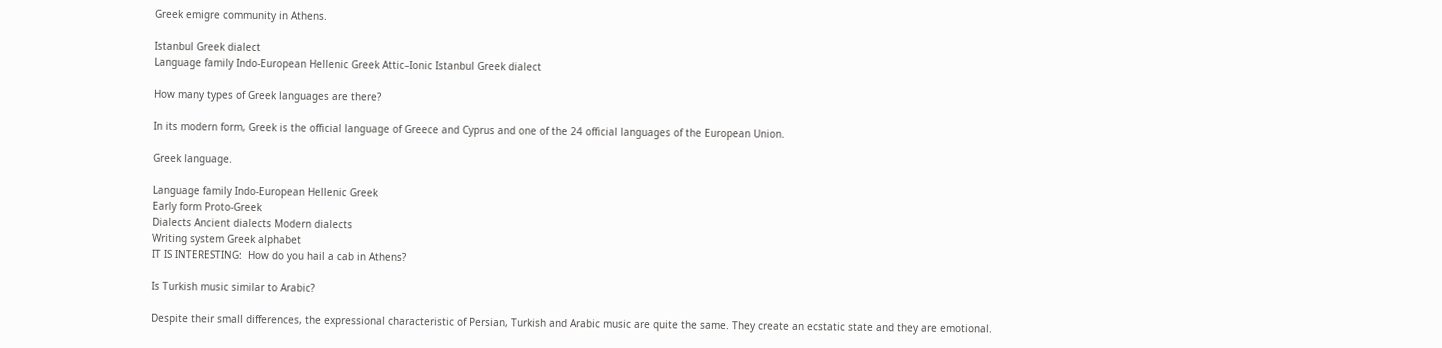Greek emigre community in Athens.

Istanbul Greek dialect
Language family Indo-European Hellenic Greek Attic–Ionic Istanbul Greek dialect

How many types of Greek languages are there?

In its modern form, Greek is the official language of Greece and Cyprus and one of the 24 official languages of the European Union.

Greek language.

Language family Indo-European Hellenic Greek
Early form Proto-Greek
Dialects Ancient dialects Modern dialects
Writing system Greek alphabet
IT IS INTERESTING:  How do you hail a cab in Athens?

Is Turkish music similar to Arabic?

Despite their small differences, the expressional characteristic of Persian, Turkish and Arabic music are quite the same. They create an ecstatic state and they are emotional.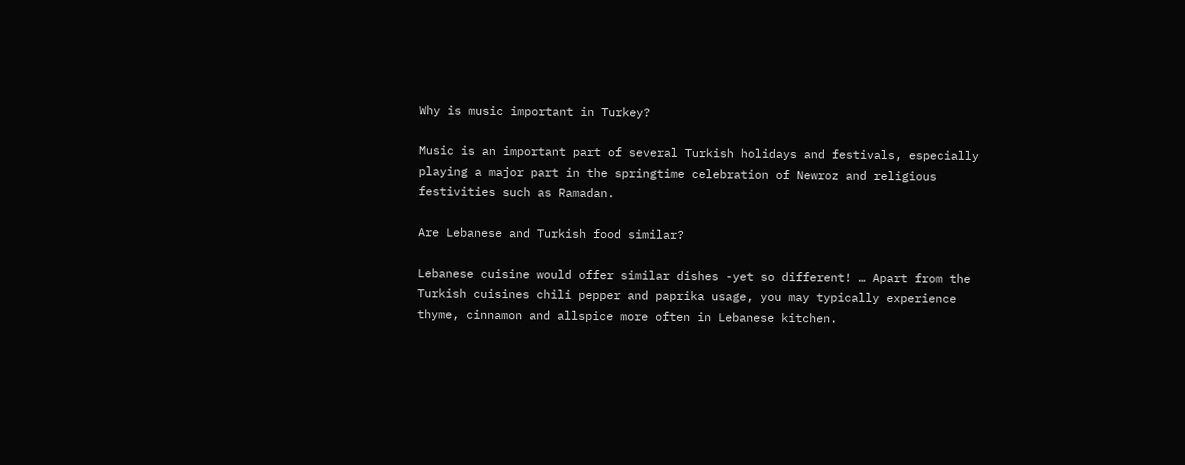Why is music important in Turkey?

Music is an important part of several Turkish holidays and festivals, especially playing a major part in the springtime celebration of Newroz and religious festivities such as Ramadan.

Are Lebanese and Turkish food similar?

Lebanese cuisine would offer similar dishes -yet so different! … Apart from the Turkish cuisines chili pepper and paprika usage, you may typically experience thyme, cinnamon and allspice more often in Lebanese kitchen.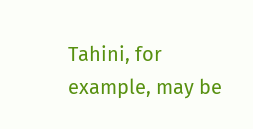Tahini, for example, may be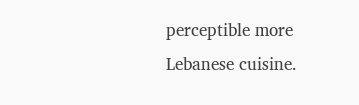perceptible more Lebanese cuisine.